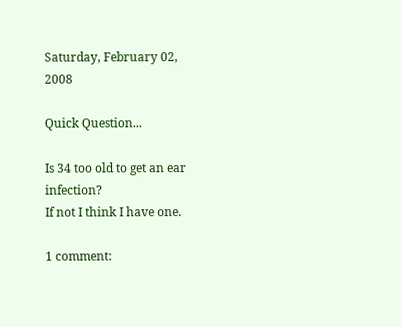Saturday, February 02, 2008

Quick Question...

Is 34 too old to get an ear infection?
If not I think I have one.

1 comment: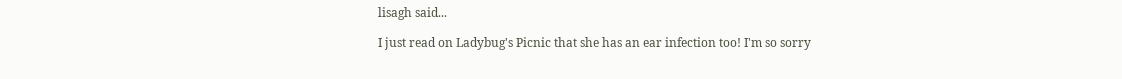lisagh said...

I just read on Ladybug's Picnic that she has an ear infection too! I'm so sorry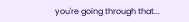you're going through that...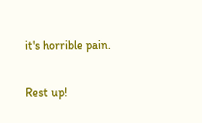it's horrible pain.

Rest up!